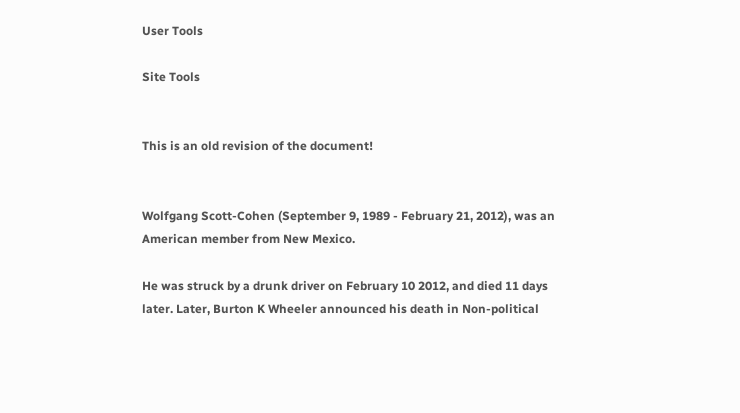User Tools

Site Tools


This is an old revision of the document!


Wolfgang Scott-Cohen (September 9, 1989 - February 21, 2012), was an American member from New Mexico.

He was struck by a drunk driver on February 10 2012, and died 11 days later. Later, Burton K Wheeler announced his death in Non-political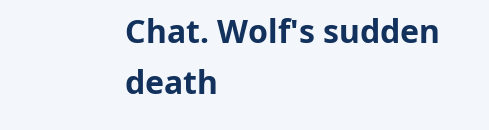Chat. Wolf's sudden death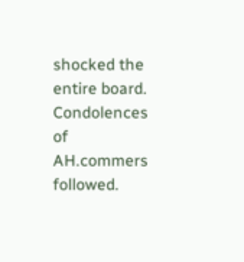shocked the entire board. Condolences of AH.commers followed.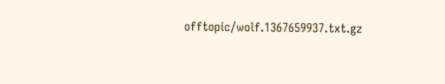offtopic/wolf.1367659937.txt.gz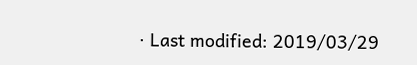· Last modified: 2019/03/29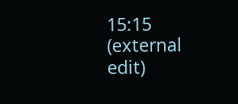15:15 (external edit)